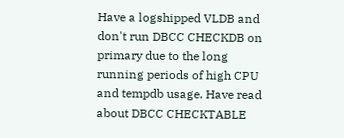Have a logshipped VLDB and don't run DBCC CHECKDB on primary due to the long running periods of high CPU and tempdb usage. Have read about DBCC CHECKTABLE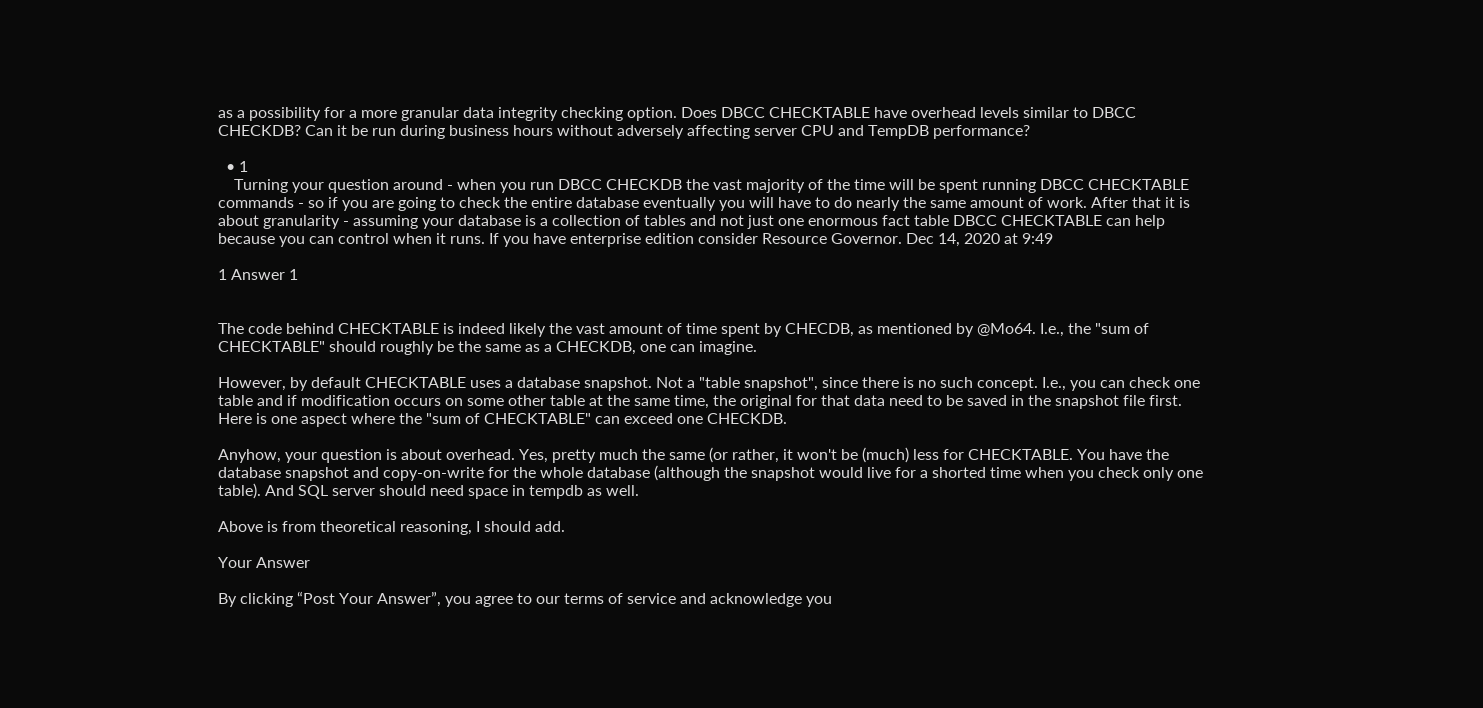as a possibility for a more granular data integrity checking option. Does DBCC CHECKTABLE have overhead levels similar to DBCC CHECKDB? Can it be run during business hours without adversely affecting server CPU and TempDB performance?

  • 1
    Turning your question around - when you run DBCC CHECKDB the vast majority of the time will be spent running DBCC CHECKTABLE commands - so if you are going to check the entire database eventually you will have to do nearly the same amount of work. After that it is about granularity - assuming your database is a collection of tables and not just one enormous fact table DBCC CHECKTABLE can help because you can control when it runs. If you have enterprise edition consider Resource Governor. Dec 14, 2020 at 9:49

1 Answer 1


The code behind CHECKTABLE is indeed likely the vast amount of time spent by CHECDB, as mentioned by @Mo64. I.e., the "sum of CHECKTABLE" should roughly be the same as a CHECKDB, one can imagine.

However, by default CHECKTABLE uses a database snapshot. Not a "table snapshot", since there is no such concept. I.e., you can check one table and if modification occurs on some other table at the same time, the original for that data need to be saved in the snapshot file first. Here is one aspect where the "sum of CHECKTABLE" can exceed one CHECKDB.

Anyhow, your question is about overhead. Yes, pretty much the same (or rather, it won't be (much) less for CHECKTABLE. You have the database snapshot and copy-on-write for the whole database (although the snapshot would live for a shorted time when you check only one table). And SQL server should need space in tempdb as well.

Above is from theoretical reasoning, I should add.

Your Answer

By clicking “Post Your Answer”, you agree to our terms of service and acknowledge you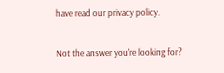have read our privacy policy.

Not the answer you're looking for?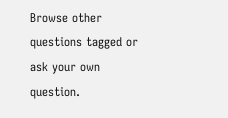Browse other questions tagged or ask your own question.